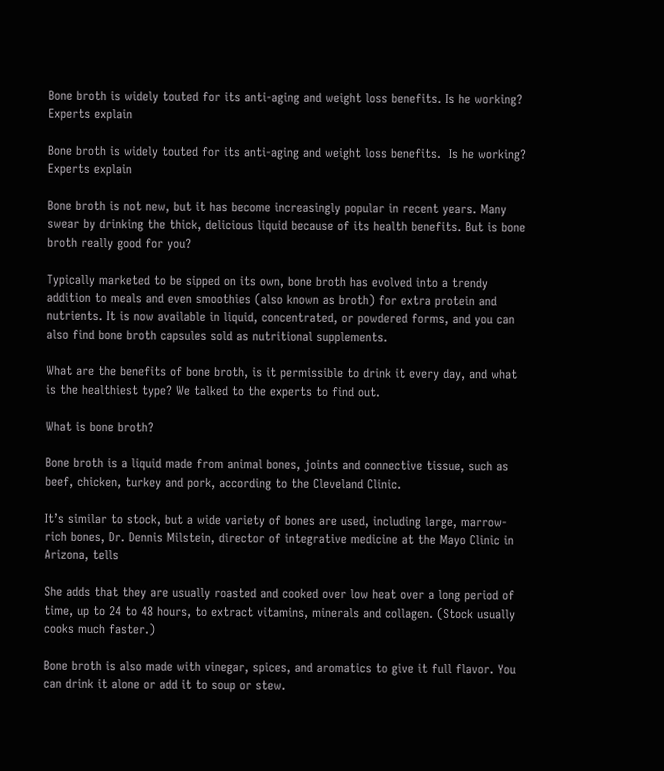Bone broth is widely touted for its anti-aging and weight loss benefits. Is he working? Experts explain

Bone broth is widely touted for its anti-aging and weight loss benefits.  Is he working?  Experts explain

Bone broth is not new, but it has become increasingly popular in recent years. Many swear by drinking the thick, delicious liquid because of its health benefits. But is bone broth really good for you?

Typically marketed to be sipped on its own, bone broth has evolved into a trendy addition to meals and even smoothies (also known as broth) for extra protein and nutrients. It is now available in liquid, concentrated, or powdered forms, and you can also find bone broth capsules sold as nutritional supplements.

What are the benefits of bone broth, is it permissible to drink it every day, and what is the healthiest type? We talked to the experts to find out.

What is bone broth?

Bone broth is a liquid made from animal bones, joints and connective tissue, such as beef, chicken, turkey and pork, according to the Cleveland Clinic.

It’s similar to stock, but a wide variety of bones are used, including large, marrow-rich bones, Dr. Dennis Milstein, director of integrative medicine at the Mayo Clinic in Arizona, tells

She adds that they are usually roasted and cooked over low heat over a long period of time, up to 24 to 48 hours, to extract vitamins, minerals and collagen. (Stock usually cooks much faster.)

Bone broth is also made with vinegar, spices, and aromatics to give it full flavor. You can drink it alone or add it to soup or stew.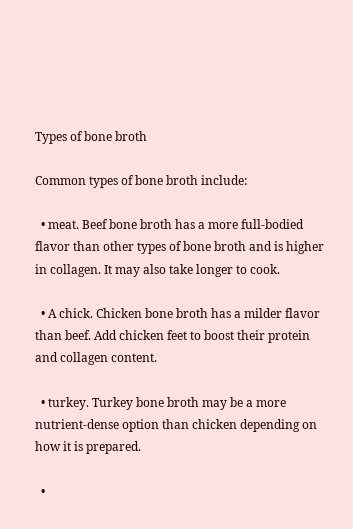Types of bone broth

Common types of bone broth include:

  • meat. Beef bone broth has a more full-bodied flavor than other types of bone broth and is higher in collagen. It may also take longer to cook.

  • A chick. Chicken bone broth has a milder flavor than beef. Add chicken feet to boost their protein and collagen content.

  • turkey. Turkey bone broth may be a more nutrient-dense option than chicken depending on how it is prepared.

  •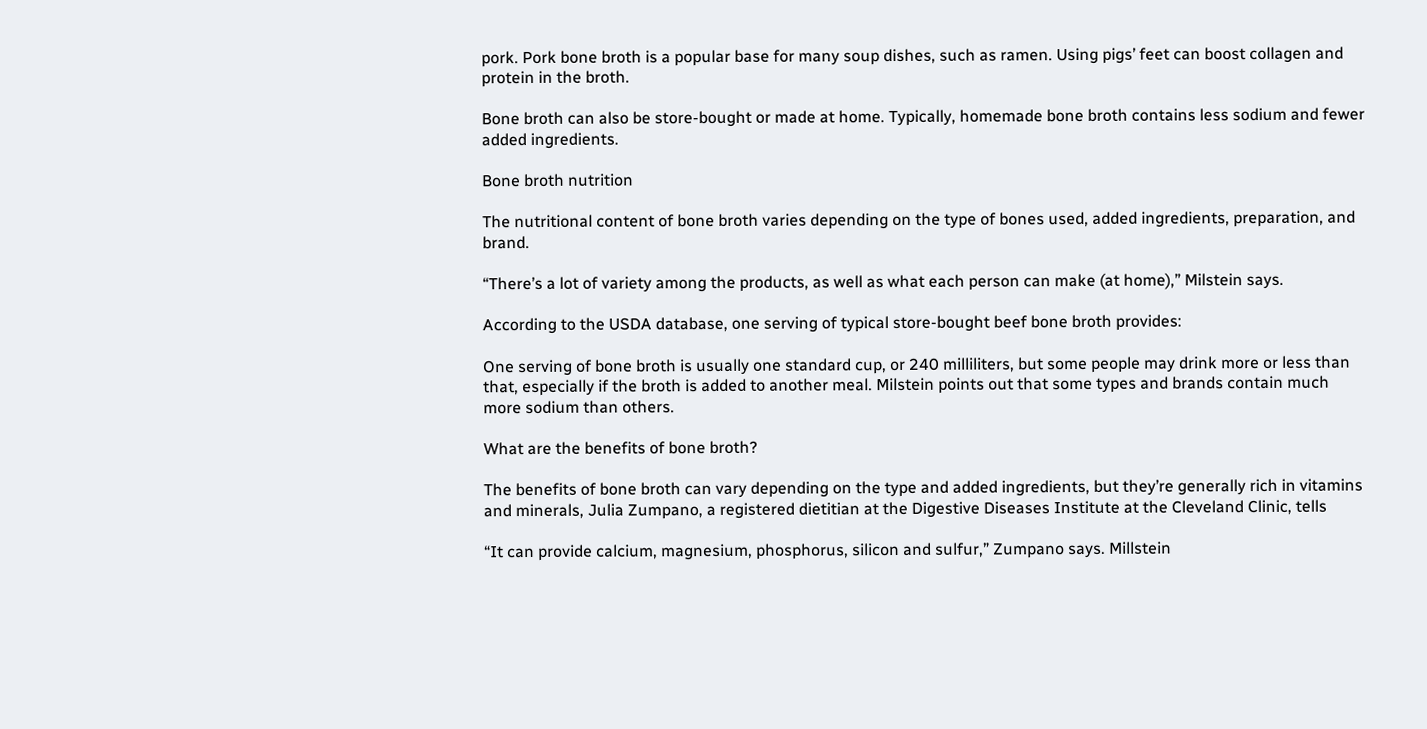pork. Pork bone broth is a popular base for many soup dishes, such as ramen. Using pigs’ feet can boost collagen and protein in the broth.

Bone broth can also be store-bought or made at home. Typically, homemade bone broth contains less sodium and fewer added ingredients.

Bone broth nutrition

The nutritional content of bone broth varies depending on the type of bones used, added ingredients, preparation, and brand.

“There’s a lot of variety among the products, as well as what each person can make (at home),” Milstein says.

According to the USDA database, one serving of typical store-bought beef bone broth provides:

One serving of bone broth is usually one standard cup, or 240 milliliters, but some people may drink more or less than that, especially if the broth is added to another meal. Milstein points out that some types and brands contain much more sodium than others.

What are the benefits of bone broth?

The benefits of bone broth can vary depending on the type and added ingredients, but they’re generally rich in vitamins and minerals, Julia Zumpano, a registered dietitian at the Digestive Diseases Institute at the Cleveland Clinic, tells

“It can provide calcium, magnesium, phosphorus, silicon and sulfur,” Zumpano says. Millstein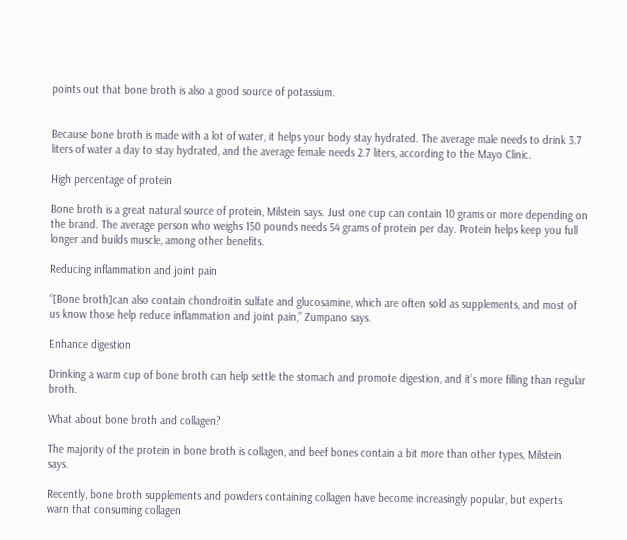points out that bone broth is also a good source of potassium.


Because bone broth is made with a lot of water, it helps your body stay hydrated. The average male needs to drink 3.7 liters of water a day to stay hydrated, and the average female needs 2.7 liters, according to the Mayo Clinic.

High percentage of protein

Bone broth is a great natural source of protein, Milstein says. Just one cup can contain 10 grams or more depending on the brand. The average person who weighs 150 pounds needs 54 grams of protein per day. Protein helps keep you full longer and builds muscle, among other benefits.

Reducing inflammation and joint pain

“[Bone broth]can also contain chondroitin sulfate and glucosamine, which are often sold as supplements, and most of us know those help reduce inflammation and joint pain,” Zumpano says.

Enhance digestion

Drinking a warm cup of bone broth can help settle the stomach and promote digestion, and it’s more filling than regular broth.

What about bone broth and collagen?

The majority of the protein in bone broth is collagen, and beef bones contain a bit more than other types, Milstein says.

Recently, bone broth supplements and powders containing collagen have become increasingly popular, but experts warn that consuming collagen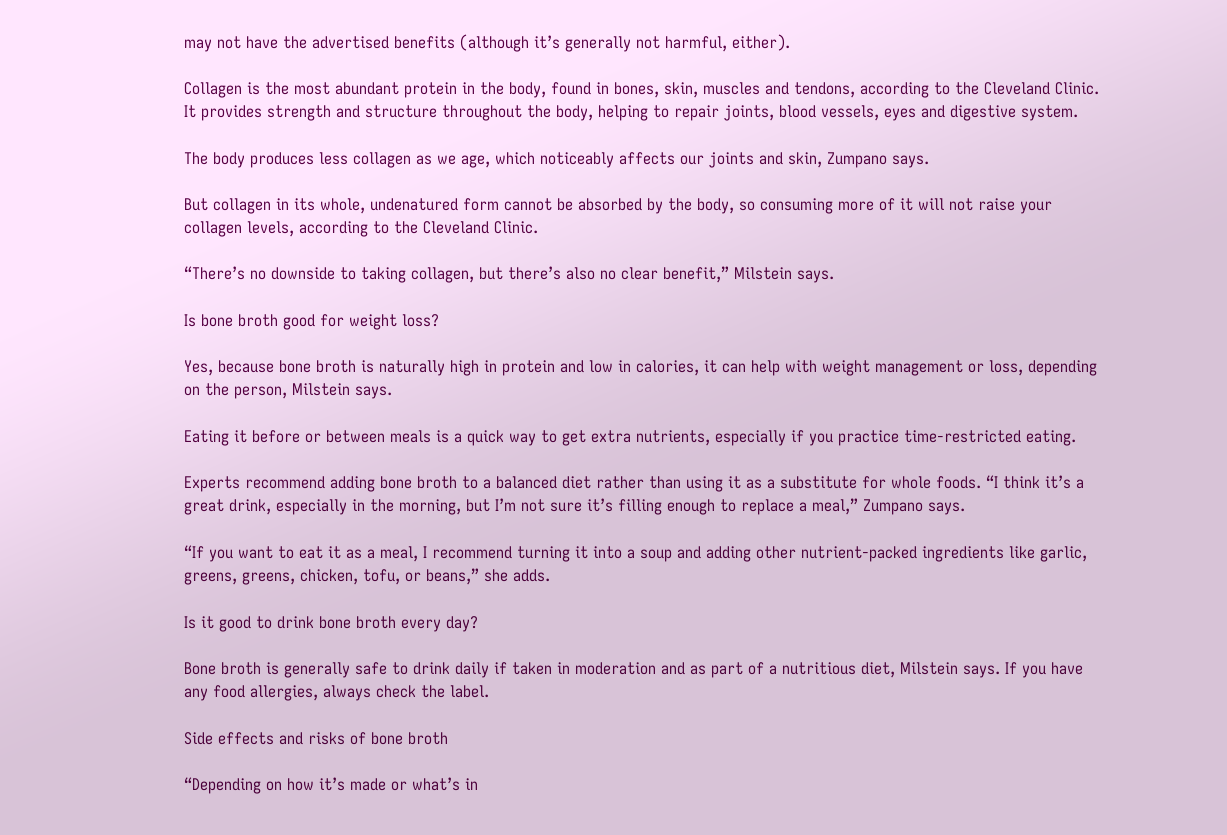may not have the advertised benefits (although it’s generally not harmful, either).

Collagen is the most abundant protein in the body, found in bones, skin, muscles and tendons, according to the Cleveland Clinic. It provides strength and structure throughout the body, helping to repair joints, blood vessels, eyes and digestive system.

The body produces less collagen as we age, which noticeably affects our joints and skin, Zumpano says.

But collagen in its whole, undenatured form cannot be absorbed by the body, so consuming more of it will not raise your collagen levels, according to the Cleveland Clinic.

“There’s no downside to taking collagen, but there’s also no clear benefit,” Milstein says.

Is bone broth good for weight loss?

Yes, because bone broth is naturally high in protein and low in calories, it can help with weight management or loss, depending on the person, Milstein says.

Eating it before or between meals is a quick way to get extra nutrients, especially if you practice time-restricted eating.

Experts recommend adding bone broth to a balanced diet rather than using it as a substitute for whole foods. “I think it’s a great drink, especially in the morning, but I’m not sure it’s filling enough to replace a meal,” Zumpano says.

“If you want to eat it as a meal, I recommend turning it into a soup and adding other nutrient-packed ingredients like garlic, greens, greens, chicken, tofu, or beans,” she adds.

Is it good to drink bone broth every day?

Bone broth is generally safe to drink daily if taken in moderation and as part of a nutritious diet, Milstein says. If you have any food allergies, always check the label.

Side effects and risks of bone broth

“Depending on how it’s made or what’s in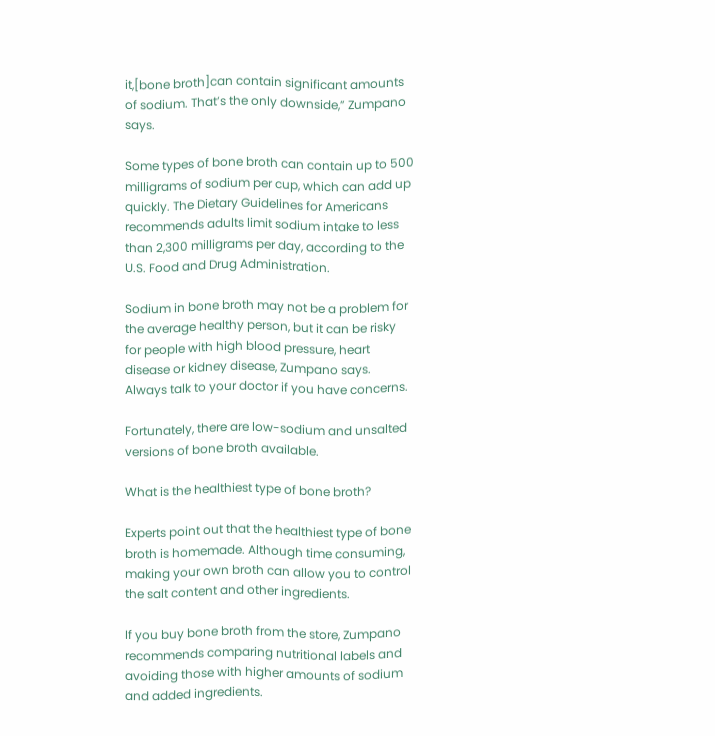it,[bone broth]can contain significant amounts of sodium. That’s the only downside,” Zumpano says.

Some types of bone broth can contain up to 500 milligrams of sodium per cup, which can add up quickly. The Dietary Guidelines for Americans recommends adults limit sodium intake to less than 2,300 milligrams per day, according to the U.S. Food and Drug Administration.

Sodium in bone broth may not be a problem for the average healthy person, but it can be risky for people with high blood pressure, heart disease or kidney disease, Zumpano says. Always talk to your doctor if you have concerns.

Fortunately, there are low-sodium and unsalted versions of bone broth available.

What is the healthiest type of bone broth?

Experts point out that the healthiest type of bone broth is homemade. Although time consuming, making your own broth can allow you to control the salt content and other ingredients.

If you buy bone broth from the store, Zumpano recommends comparing nutritional labels and avoiding those with higher amounts of sodium and added ingredients.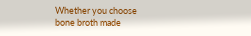Whether you choose bone broth made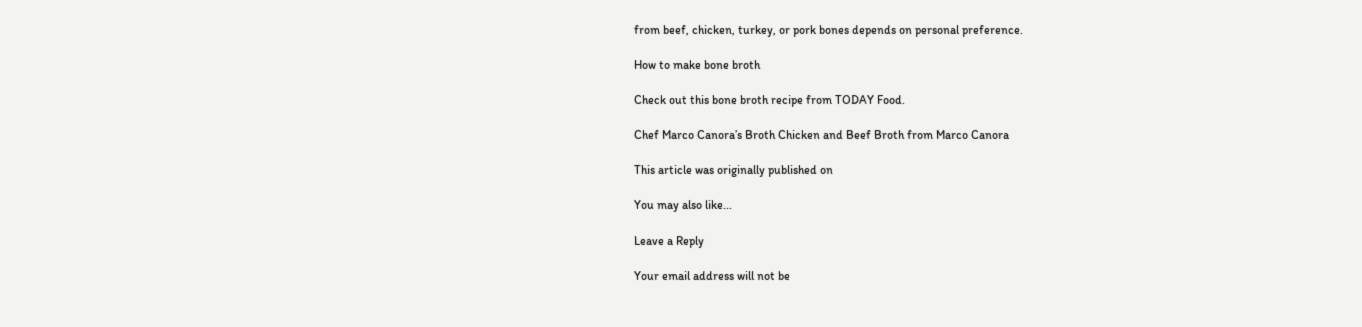from beef, chicken, turkey, or pork bones depends on personal preference.

How to make bone broth

Check out this bone broth recipe from TODAY Food.

Chef Marco Canora’s Broth Chicken and Beef Broth from Marco Canora

This article was originally published on

You may also like...

Leave a Reply

Your email address will not be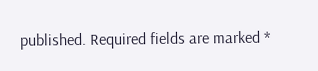published. Required fields are marked *